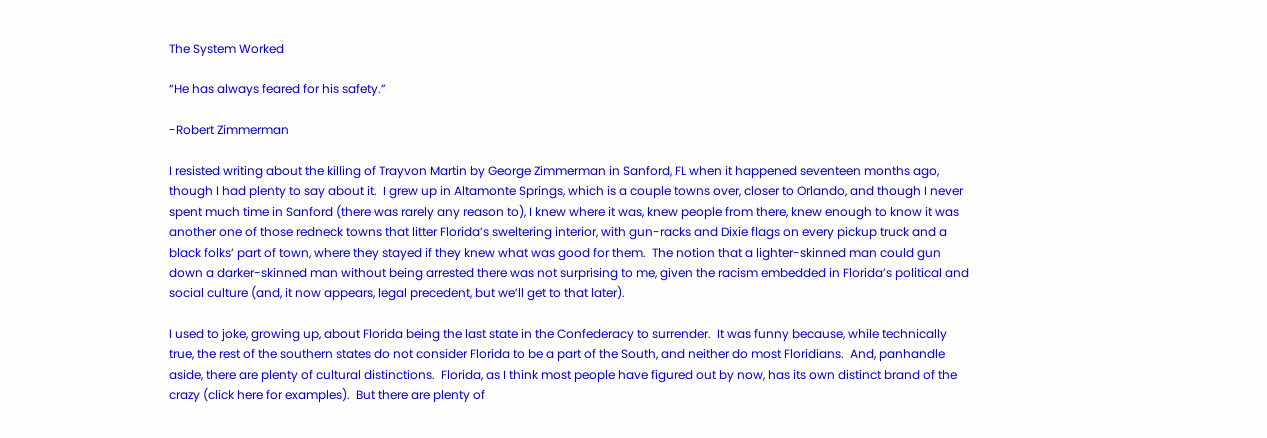The System Worked

“He has always feared for his safety.”

-Robert Zimmerman

I resisted writing about the killing of Trayvon Martin by George Zimmerman in Sanford, FL when it happened seventeen months ago, though I had plenty to say about it.  I grew up in Altamonte Springs, which is a couple towns over, closer to Orlando, and though I never spent much time in Sanford (there was rarely any reason to), I knew where it was, knew people from there, knew enough to know it was another one of those redneck towns that litter Florida’s sweltering interior, with gun-racks and Dixie flags on every pickup truck and a black folks’ part of town, where they stayed if they knew what was good for them.  The notion that a lighter-skinned man could gun down a darker-skinned man without being arrested there was not surprising to me, given the racism embedded in Florida’s political and social culture (and, it now appears, legal precedent, but we’ll get to that later).

I used to joke, growing up, about Florida being the last state in the Confederacy to surrender.  It was funny because, while technically true, the rest of the southern states do not consider Florida to be a part of the South, and neither do most Floridians.  And, panhandle aside, there are plenty of cultural distinctions.  Florida, as I think most people have figured out by now, has its own distinct brand of the crazy (click here for examples).  But there are plenty of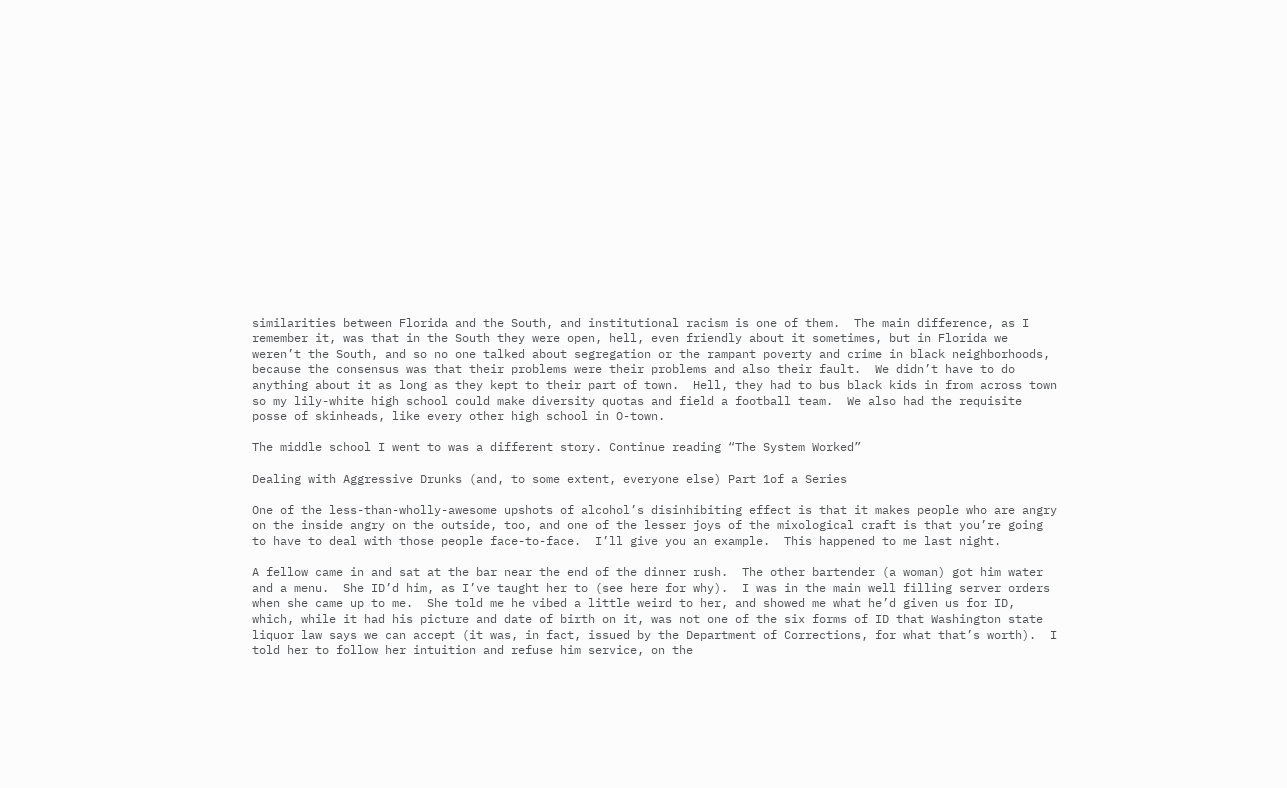similarities between Florida and the South, and institutional racism is one of them.  The main difference, as I remember it, was that in the South they were open, hell, even friendly about it sometimes, but in Florida we weren’t the South, and so no one talked about segregation or the rampant poverty and crime in black neighborhoods, because the consensus was that their problems were their problems and also their fault.  We didn’t have to do anything about it as long as they kept to their part of town.  Hell, they had to bus black kids in from across town so my lily-white high school could make diversity quotas and field a football team.  We also had the requisite posse of skinheads, like every other high school in O-town.

The middle school I went to was a different story. Continue reading “The System Worked”

Dealing with Aggressive Drunks (and, to some extent, everyone else) Part 1of a Series

One of the less-than-wholly-awesome upshots of alcohol’s disinhibiting effect is that it makes people who are angry on the inside angry on the outside, too, and one of the lesser joys of the mixological craft is that you’re going to have to deal with those people face-to-face.  I’ll give you an example.  This happened to me last night.

A fellow came in and sat at the bar near the end of the dinner rush.  The other bartender (a woman) got him water and a menu.  She ID’d him, as I’ve taught her to (see here for why).  I was in the main well filling server orders when she came up to me.  She told me he vibed a little weird to her, and showed me what he’d given us for ID, which, while it had his picture and date of birth on it, was not one of the six forms of ID that Washington state liquor law says we can accept (it was, in fact, issued by the Department of Corrections, for what that’s worth).  I told her to follow her intuition and refuse him service, on the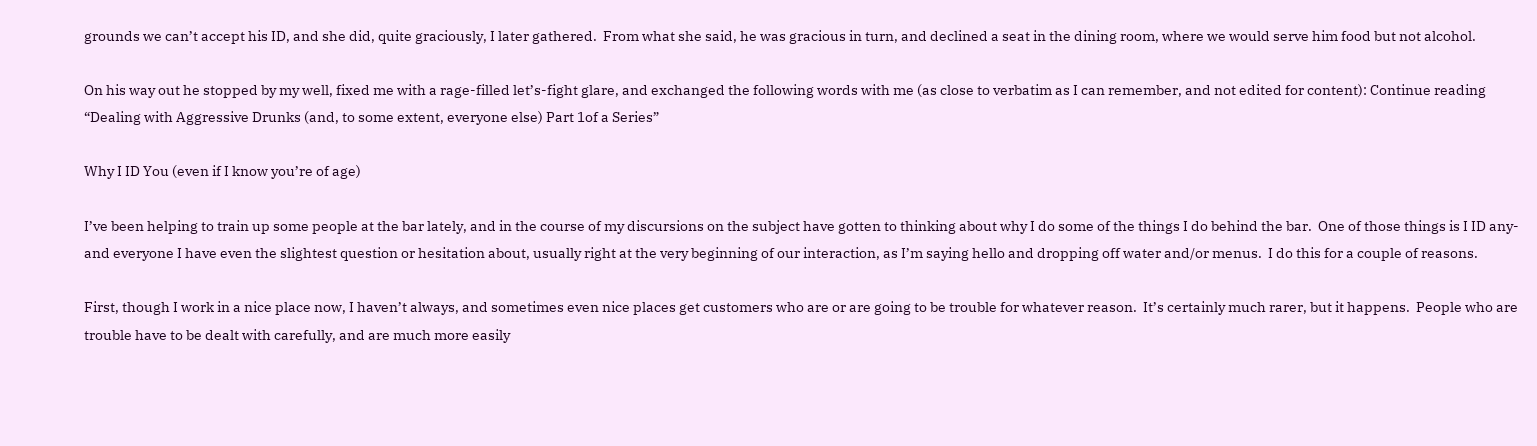grounds we can’t accept his ID, and she did, quite graciously, I later gathered.  From what she said, he was gracious in turn, and declined a seat in the dining room, where we would serve him food but not alcohol.

On his way out he stopped by my well, fixed me with a rage-filled let’s-fight glare, and exchanged the following words with me (as close to verbatim as I can remember, and not edited for content): Continue reading “Dealing with Aggressive Drunks (and, to some extent, everyone else) Part 1of a Series”

Why I ID You (even if I know you’re of age)

I’ve been helping to train up some people at the bar lately, and in the course of my discursions on the subject have gotten to thinking about why I do some of the things I do behind the bar.  One of those things is I ID any- and everyone I have even the slightest question or hesitation about, usually right at the very beginning of our interaction, as I’m saying hello and dropping off water and/or menus.  I do this for a couple of reasons.

First, though I work in a nice place now, I haven’t always, and sometimes even nice places get customers who are or are going to be trouble for whatever reason.  It’s certainly much rarer, but it happens.  People who are trouble have to be dealt with carefully, and are much more easily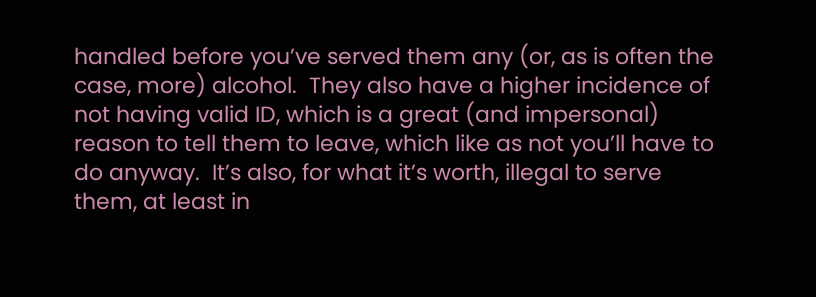handled before you’ve served them any (or, as is often the case, more) alcohol.  They also have a higher incidence of not having valid ID, which is a great (and impersonal) reason to tell them to leave, which like as not you’ll have to do anyway.  It’s also, for what it’s worth, illegal to serve them, at least in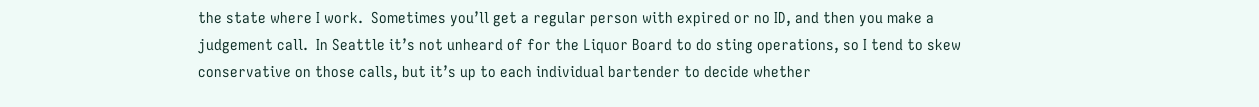the state where I work.  Sometimes you’ll get a regular person with expired or no ID, and then you make a judgement call.  In Seattle it’s not unheard of for the Liquor Board to do sting operations, so I tend to skew conservative on those calls, but it’s up to each individual bartender to decide whether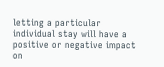letting a particular individual stay will have a positive or negative impact on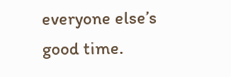everyone else’s good time.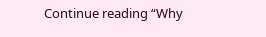Continue reading “Why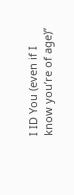I ID You (even if I know you’re of age)”